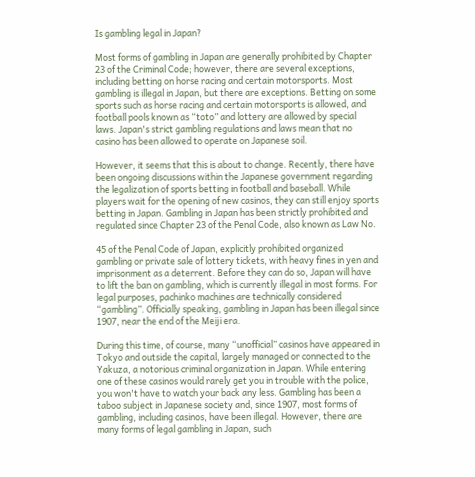Is gambling legal in Japan?

Most forms of gambling in Japan are generally prohibited by Chapter 23 of the Criminal Code; however, there are several exceptions, including betting on horse racing and certain motorsports. Most gambling is illegal in Japan, but there are exceptions. Betting on some sports such as horse racing and certain motorsports is allowed, and football pools known as “toto” and lottery are allowed by special laws. Japan's strict gambling regulations and laws mean that no casino has been allowed to operate on Japanese soil.

However, it seems that this is about to change. Recently, there have been ongoing discussions within the Japanese government regarding the legalization of sports betting in football and baseball. While players wait for the opening of new casinos, they can still enjoy sports betting in Japan. Gambling in Japan has been strictly prohibited and regulated since Chapter 23 of the Penal Code, also known as Law No.

45 of the Penal Code of Japan, explicitly prohibited organized gambling or private sale of lottery tickets, with heavy fines in yen and imprisonment as a deterrent. Before they can do so, Japan will have to lift the ban on gambling, which is currently illegal in most forms. For legal purposes, pachinko machines are technically considered “gambling”. Officially speaking, gambling in Japan has been illegal since 1907, near the end of the Meiji era.

During this time, of course, many “unofficial” casinos have appeared in Tokyo and outside the capital, largely managed or connected to the Yakuza, a notorious criminal organization in Japan. While entering one of these casinos would rarely get you in trouble with the police, you won't have to watch your back any less. Gambling has been a taboo subject in Japanese society and, since 1907, most forms of gambling, including casinos, have been illegal. However, there are many forms of legal gambling in Japan, such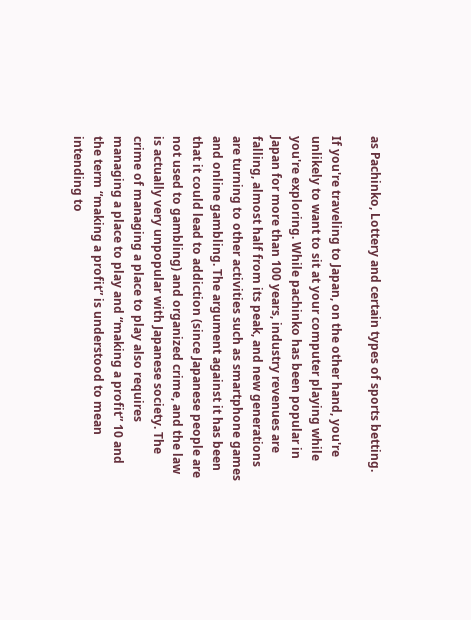as Pachinko, Lottery and certain types of sports betting.

If you're traveling to Japan, on the other hand, you're unlikely to want to sit at your computer playing while you're exploring. While pachinko has been popular in Japan for more than 100 years, industry revenues are falling, almost half from its peak, and new generations are turning to other activities such as smartphone games and online gambling. The argument against it has been that it could lead to addiction (since Japanese people are not used to gambling) and organized crime, and the law is actually very unpopular with Japanese society. The crime of managing a place to play also requires managing a place to play and “making a profit” 10 and the term “making a profit” is understood to mean intending to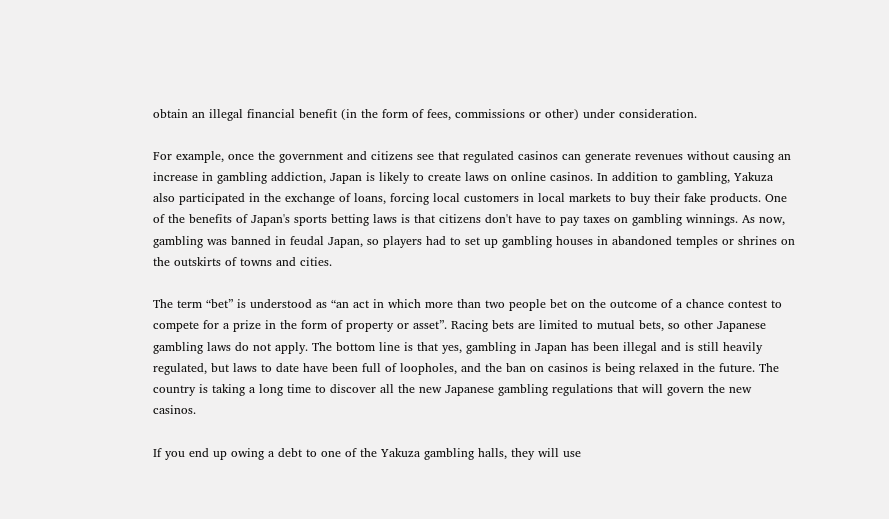obtain an illegal financial benefit (in the form of fees, commissions or other) under consideration.

For example, once the government and citizens see that regulated casinos can generate revenues without causing an increase in gambling addiction, Japan is likely to create laws on online casinos. In addition to gambling, Yakuza also participated in the exchange of loans, forcing local customers in local markets to buy their fake products. One of the benefits of Japan's sports betting laws is that citizens don't have to pay taxes on gambling winnings. As now, gambling was banned in feudal Japan, so players had to set up gambling houses in abandoned temples or shrines on the outskirts of towns and cities.

The term “bet” is understood as “an act in which more than two people bet on the outcome of a chance contest to compete for a prize in the form of property or asset”. Racing bets are limited to mutual bets, so other Japanese gambling laws do not apply. The bottom line is that yes, gambling in Japan has been illegal and is still heavily regulated, but laws to date have been full of loopholes, and the ban on casinos is being relaxed in the future. The country is taking a long time to discover all the new Japanese gambling regulations that will govern the new casinos.

If you end up owing a debt to one of the Yakuza gambling halls, they will use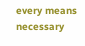every means necessary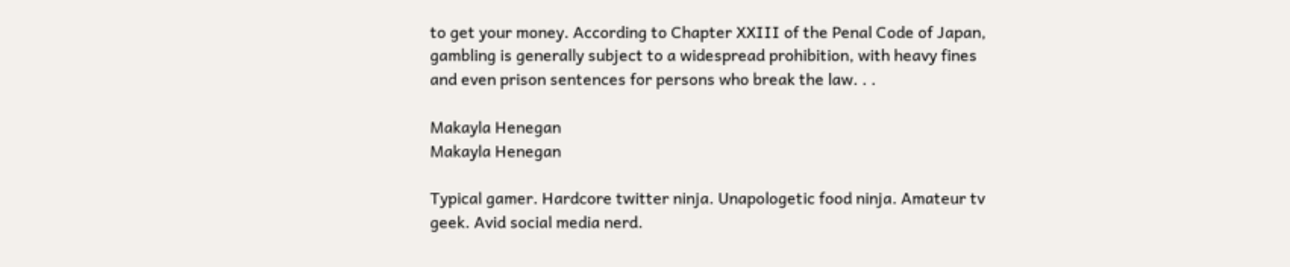to get your money. According to Chapter XXIII of the Penal Code of Japan, gambling is generally subject to a widespread prohibition, with heavy fines and even prison sentences for persons who break the law. . .

Makayla Henegan
Makayla Henegan

Typical gamer. Hardcore twitter ninja. Unapologetic food ninja. Amateur tv geek. Avid social media nerd.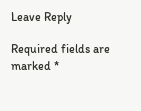Leave Reply

Required fields are marked *